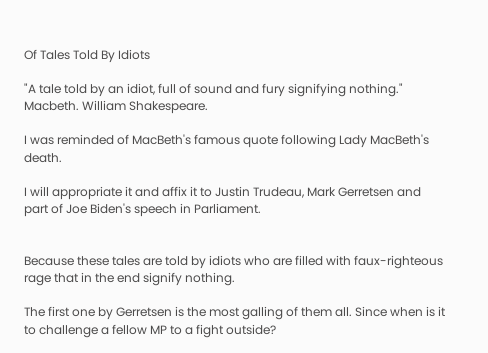Of Tales Told By Idiots

"A tale told by an idiot, full of sound and fury signifying nothing."  Macbeth. William Shakespeare.

I was reminded of MacBeth's famous quote following Lady MacBeth's death.

I will appropriate it and affix it to Justin Trudeau, Mark Gerretsen and part of Joe Biden's speech in Parliament.


Because these tales are told by idiots who are filled with faux-righteous rage that in the end signify nothing.

The first one by Gerretsen is the most galling of them all. Since when is it to challenge a fellow MP to a fight outside?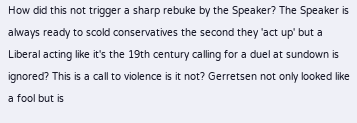How did this not trigger a sharp rebuke by the Speaker? The Speaker is always ready to scold conservatives the second they 'act up' but a Liberal acting like it's the 19th century calling for a duel at sundown is ignored? This is a call to violence is it not? Gerretsen not only looked like a fool but is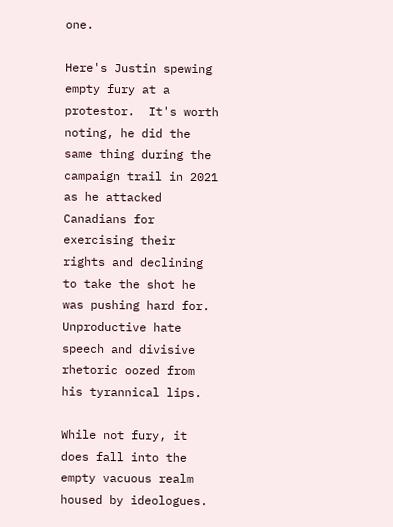one.

Here's Justin spewing empty fury at a protestor.  It's worth noting, he did the same thing during the campaign trail in 2021 as he attacked Canadians for exercising their rights and declining to take the shot he was pushing hard for.  Unproductive hate speech and divisive rhetoric oozed from his tyrannical lips.

While not fury, it does fall into the empty vacuous realm housed by ideologues.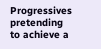Progressives pretending to achieve a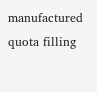manufactured quota filling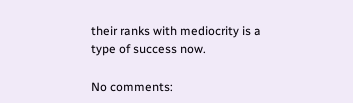their ranks with mediocrity is a type of success now.

No comments: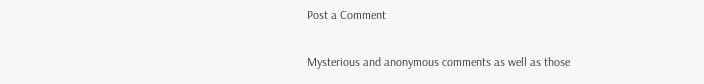Post a Comment

Mysterious and anonymous comments as well as those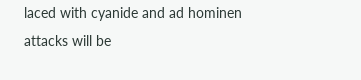laced with cyanide and ad hominen attacks will be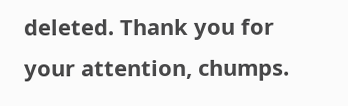deleted. Thank you for your attention, chumps.